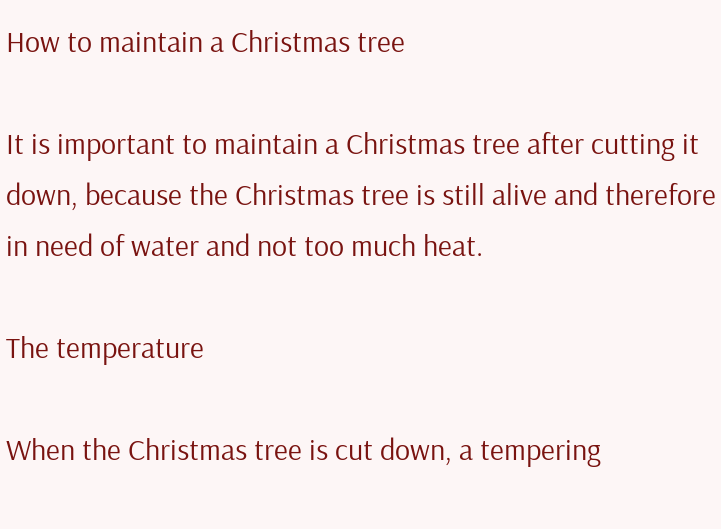How to maintain a Christmas tree

It is important to maintain a Christmas tree after cutting it down, because the Christmas tree is still alive and therefore in need of water and not too much heat.

The temperature

When the Christmas tree is cut down, a tempering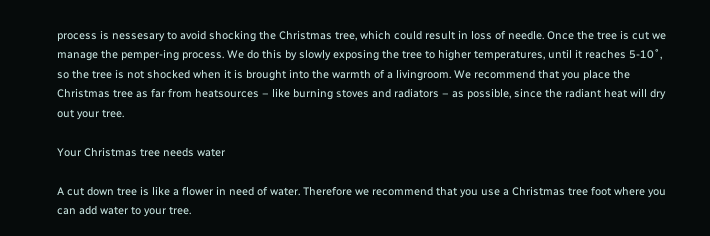process is nessesary to avoid shocking the Christmas tree, which could result in loss of needle. Once the tree is cut we manage the pemper-ing process. We do this by slowly exposing the tree to higher temperatures, until it reaches 5-10˚, so the tree is not shocked when it is brought into the warmth of a livingroom. We recommend that you place the Christmas tree as far from heatsources – like burning stoves and radiators – as possible, since the radiant heat will dry out your tree.

Your Christmas tree needs water

A cut down tree is like a flower in need of water. Therefore we recommend that you use a Christmas tree foot where you can add water to your tree.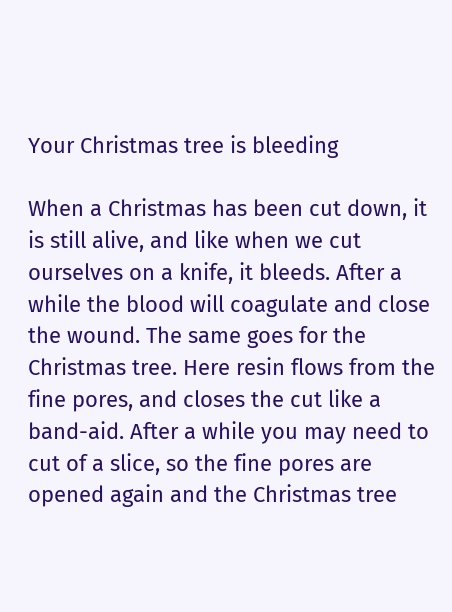Your Christmas tree is bleeding

When a Christmas has been cut down, it is still alive, and like when we cut ourselves on a knife, it bleeds. After a while the blood will coagulate and close the wound. The same goes for the Christmas tree. Here resin flows from the fine pores, and closes the cut like a band-aid. After a while you may need to cut of a slice, so the fine pores are opened again and the Christmas tree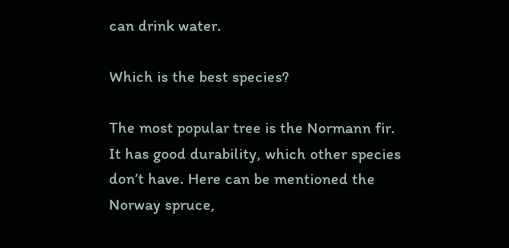can drink water.

Which is the best species?

The most popular tree is the Normann fir. It has good durability, which other species don’t have. Here can be mentioned the Norway spruce,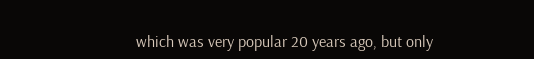which was very popular 20 years ago, but only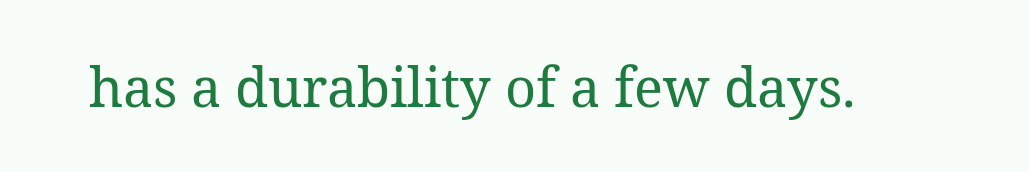has a durability of a few days.